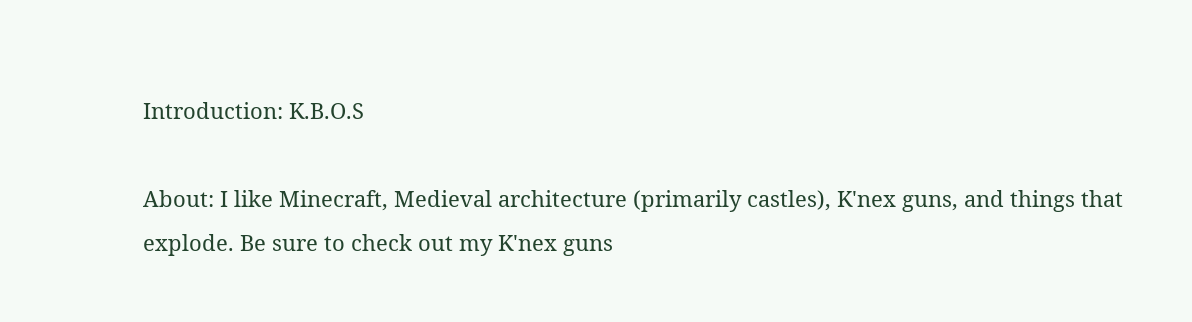Introduction: K.B.O.S

About: I like Minecraft, Medieval architecture (primarily castles), K'nex guns, and things that explode. Be sure to check out my K'nex guns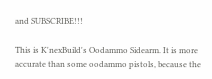and SUBSCRIBE!!!

This is K'nexBuild's Oodammo Sidearm. It is more accurate than some oodammo pistols, because the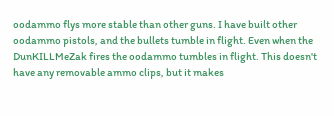oodammo flys more stable than other guns. I have built other oodammo pistols, and the bullets tumble in flight. Even when the DunKILLMeZak fires the oodammo tumbles in flight. This doesn't have any removable ammo clips, but it makes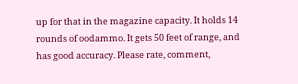up for that in the magazine capacity. It holds 14 rounds of oodammo. It gets 50 feet of range, and has good accuracy. Please rate, comment,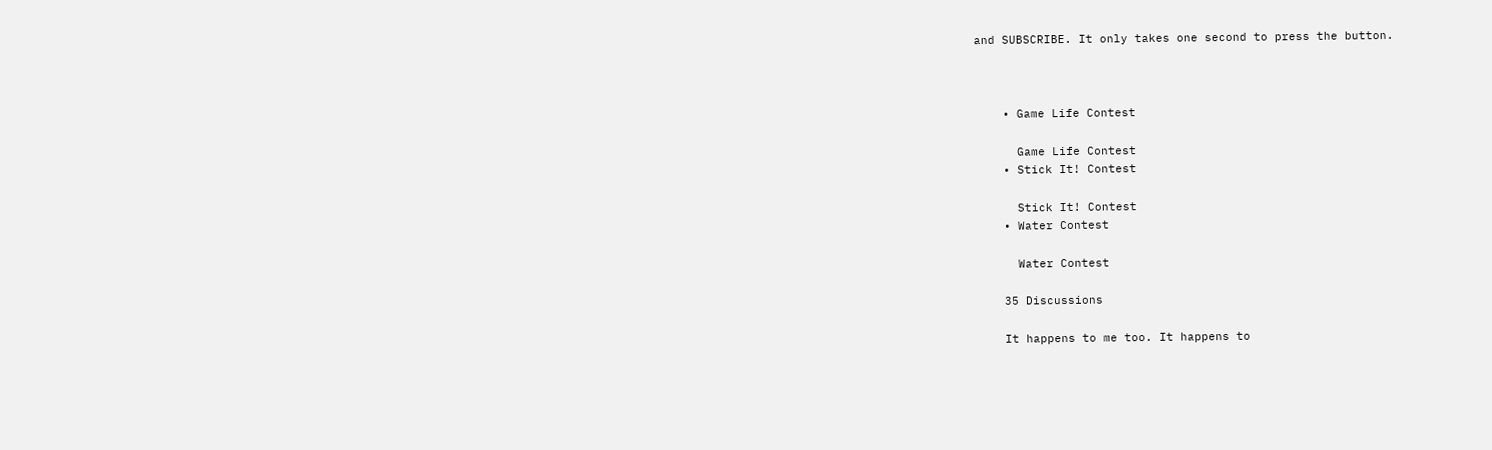and SUBSCRIBE. It only takes one second to press the button.



    • Game Life Contest

      Game Life Contest
    • Stick It! Contest

      Stick It! Contest
    • Water Contest

      Water Contest

    35 Discussions

    It happens to me too. It happens to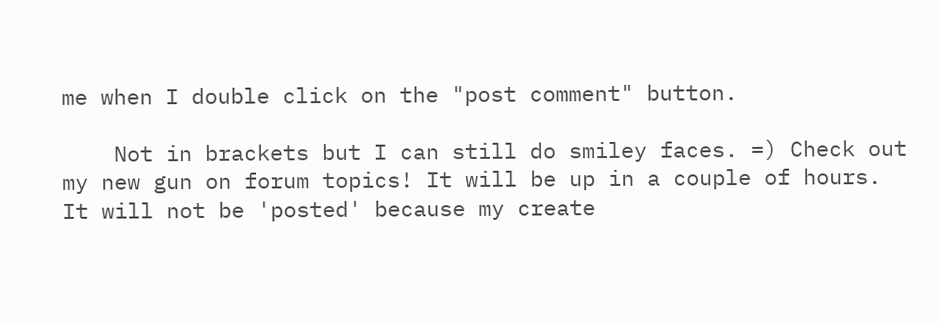me when I double click on the "post comment" button.

    Not in brackets but I can still do smiley faces. =) Check out my new gun on forum topics! It will be up in a couple of hours. It will not be 'posted' because my create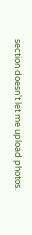section doesn't let me upload photos.